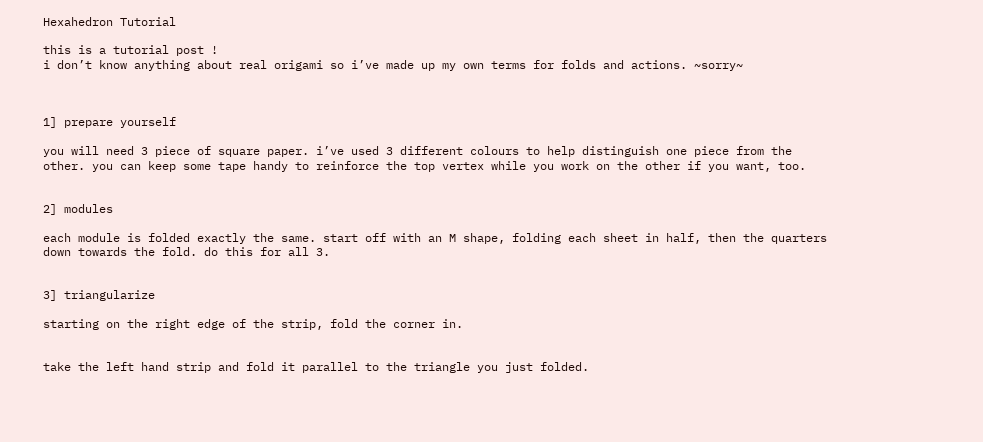Hexahedron Tutorial

this is a tutorial post !
i don’t know anything about real origami so i’ve made up my own terms for folds and actions. ~sorry~



1] prepare yourself

you will need 3 piece of square paper. i’ve used 3 different colours to help distinguish one piece from the other. you can keep some tape handy to reinforce the top vertex while you work on the other if you want, too.


2] modules

each module is folded exactly the same. start off with an M shape, folding each sheet in half, then the quarters down towards the fold. do this for all 3.


3] triangularize

starting on the right edge of the strip, fold the corner in.


take the left hand strip and fold it parallel to the triangle you just folded.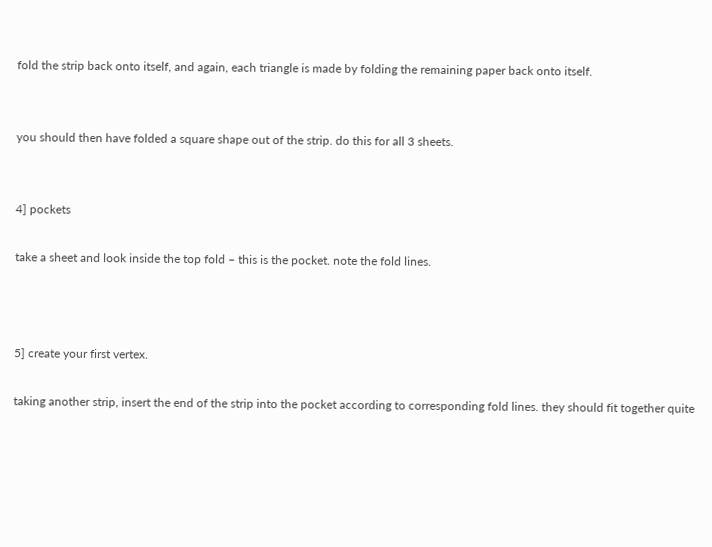fold the strip back onto itself, and again, each triangle is made by folding the remaining paper back onto itself.


you should then have folded a square shape out of the strip. do this for all 3 sheets.


4] pockets

take a sheet and look inside the top fold – this is the pocket. note the fold lines.



5] create your first vertex.

taking another strip, insert the end of the strip into the pocket according to corresponding fold lines. they should fit together quite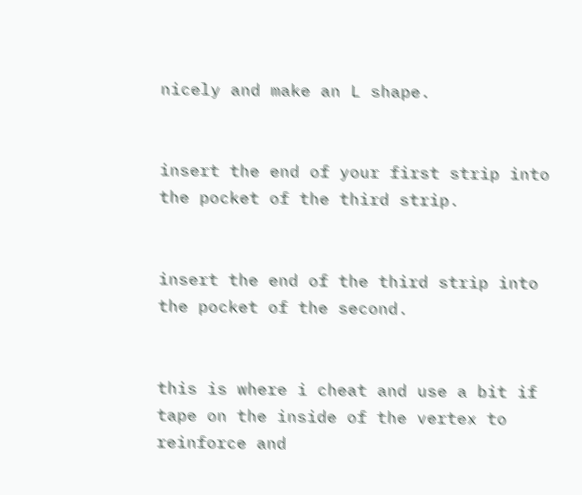nicely and make an L shape.


insert the end of your first strip into the pocket of the third strip.


insert the end of the third strip into the pocket of the second.


this is where i cheat and use a bit if tape on the inside of the vertex to reinforce and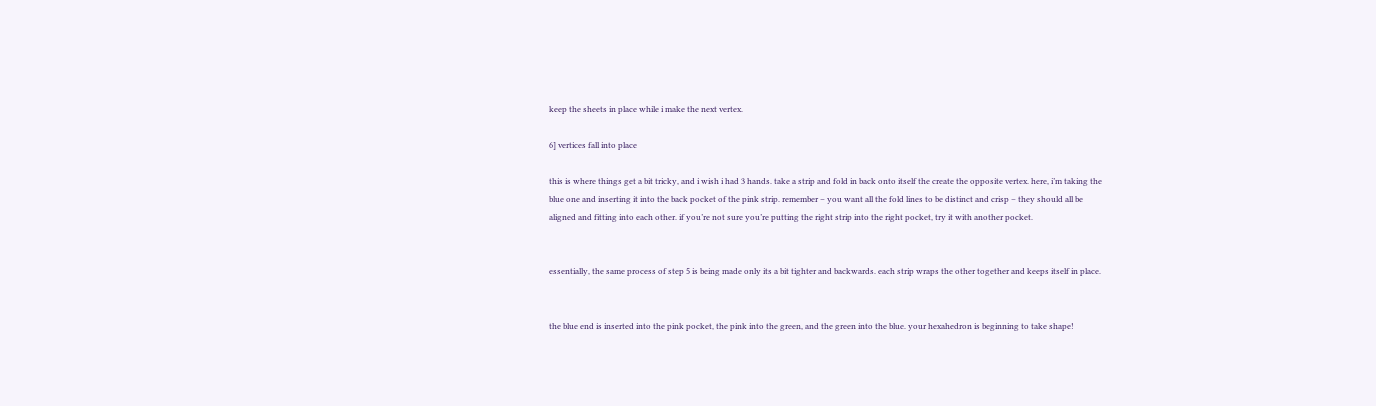keep the sheets in place while i make the next vertex.

6] vertices fall into place

this is where things get a bit tricky, and i wish i had 3 hands. take a strip and fold in back onto itself the create the opposite vertex. here, i’m taking the blue one and inserting it into the back pocket of the pink strip. remember – you want all the fold lines to be distinct and crisp – they should all be aligned and fitting into each other. if you’re not sure you’re putting the right strip into the right pocket, try it with another pocket.


essentially, the same process of step 5 is being made only its a bit tighter and backwards. each strip wraps the other together and keeps itself in place.


the blue end is inserted into the pink pocket, the pink into the green, and the green into the blue. your hexahedron is beginning to take shape!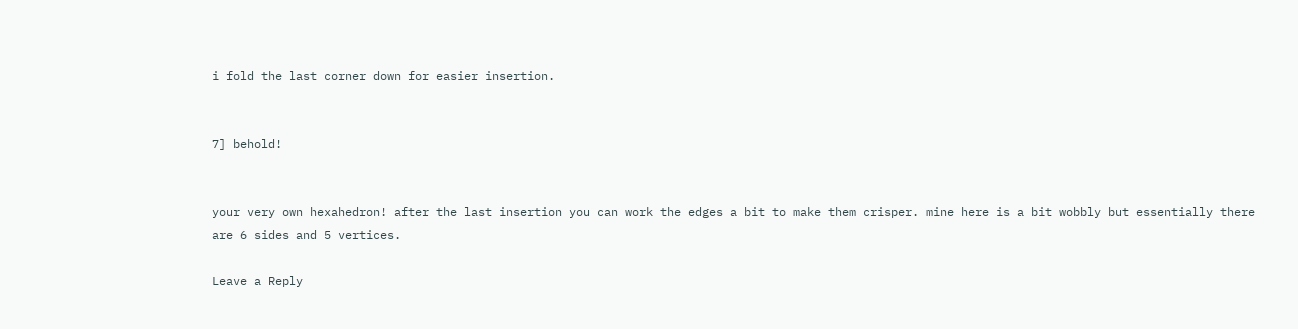i fold the last corner down for easier insertion.


7] behold!


your very own hexahedron! after the last insertion you can work the edges a bit to make them crisper. mine here is a bit wobbly but essentially there are 6 sides and 5 vertices.

Leave a Reply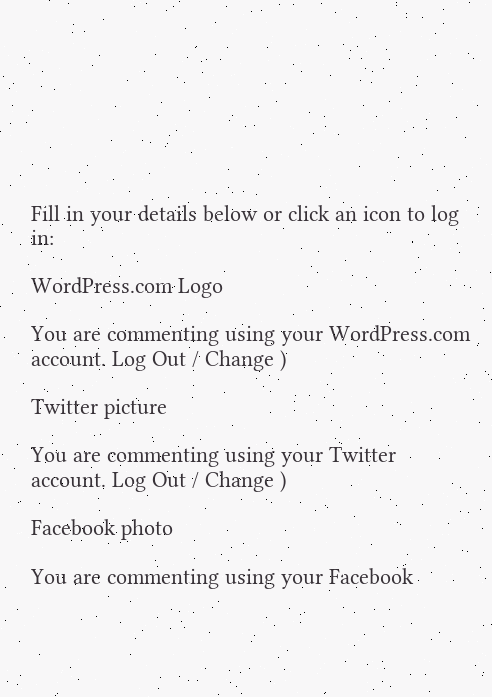Fill in your details below or click an icon to log in:

WordPress.com Logo

You are commenting using your WordPress.com account. Log Out / Change )

Twitter picture

You are commenting using your Twitter account. Log Out / Change )

Facebook photo

You are commenting using your Facebook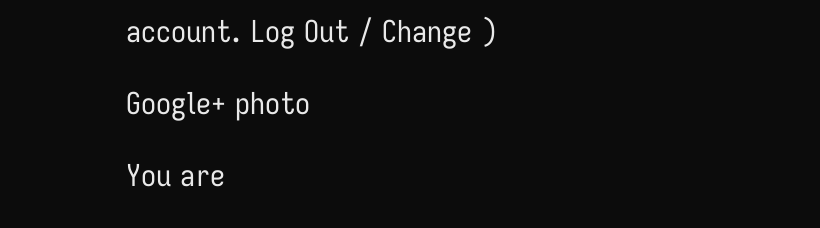account. Log Out / Change )

Google+ photo

You are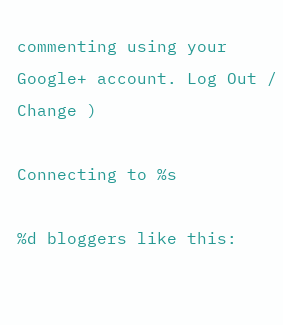commenting using your Google+ account. Log Out / Change )

Connecting to %s

%d bloggers like this: